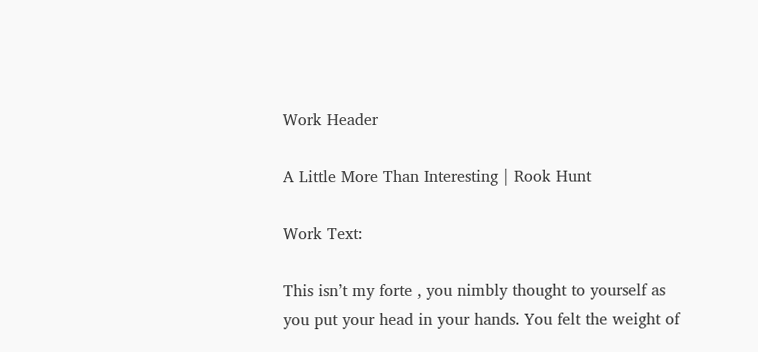Work Header

A Little More Than Interesting | Rook Hunt

Work Text:

This isn’t my forte , you nimbly thought to yourself as you put your head in your hands. You felt the weight of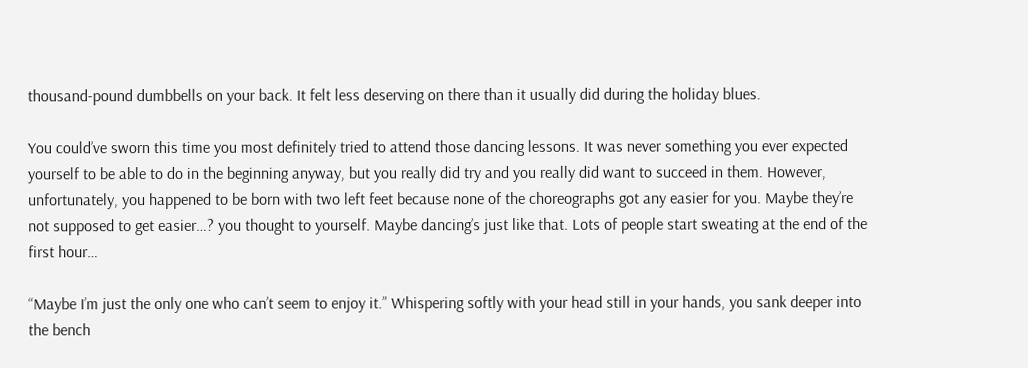thousand-pound dumbbells on your back. It felt less deserving on there than it usually did during the holiday blues.

You could’ve sworn this time you most definitely tried to attend those dancing lessons. It was never something you ever expected yourself to be able to do in the beginning anyway, but you really did try and you really did want to succeed in them. However, unfortunately, you happened to be born with two left feet because none of the choreographs got any easier for you. Maybe they’re not supposed to get easier…? you thought to yourself. Maybe dancing’s just like that. Lots of people start sweating at the end of the first hour…

“Maybe I’m just the only one who can’t seem to enjoy it.” Whispering softly with your head still in your hands, you sank deeper into the bench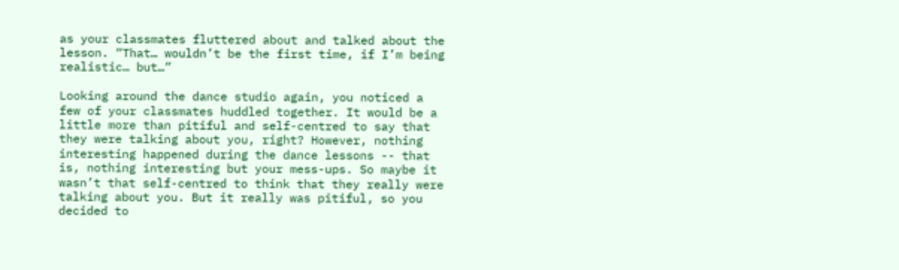as your classmates fluttered about and talked about the lesson. “That… wouldn’t be the first time, if I’m being realistic… but…”

Looking around the dance studio again, you noticed a few of your classmates huddled together. It would be a little more than pitiful and self-centred to say that they were talking about you, right? However, nothing interesting happened during the dance lessons -- that is, nothing interesting but your mess-ups. So maybe it wasn’t that self-centred to think that they really were talking about you. But it really was pitiful, so you decided to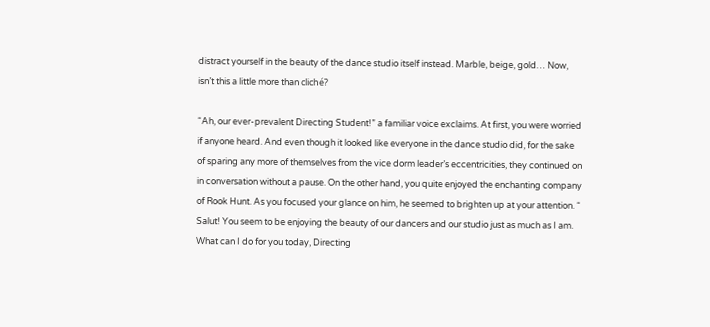distract yourself in the beauty of the dance studio itself instead. Marble, beige, gold… Now, isn’t this a little more than cliché?

“Ah, our ever-prevalent Directing Student!” a familiar voice exclaims. At first, you were worried if anyone heard. And even though it looked like everyone in the dance studio did, for the sake of sparing any more of themselves from the vice dorm leader’s eccentricities, they continued on in conversation without a pause. On the other hand, you quite enjoyed the enchanting company of Rook Hunt. As you focused your glance on him, he seemed to brighten up at your attention. “ Salut! You seem to be enjoying the beauty of our dancers and our studio just as much as I am. What can I do for you today, Directing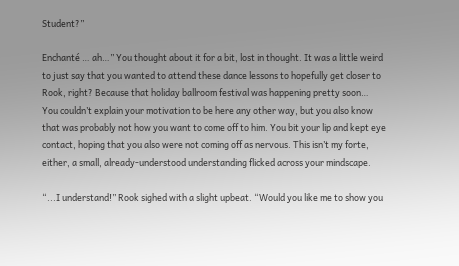Student?”

Enchanté … ah…” You thought about it for a bit, lost in thought. It was a little weird to just say that you wanted to attend these dance lessons to hopefully get closer to Rook, right? Because that holiday ballroom festival was happening pretty soon… You couldn’t explain your motivation to be here any other way, but you also know that was probably not how you want to come off to him. You bit your lip and kept eye contact, hoping that you also were not coming off as nervous. This isn’t my forte, either, a small, already-understood understanding flicked across your mindscape.

“...I understand!” Rook sighed with a slight upbeat. “Would you like me to show you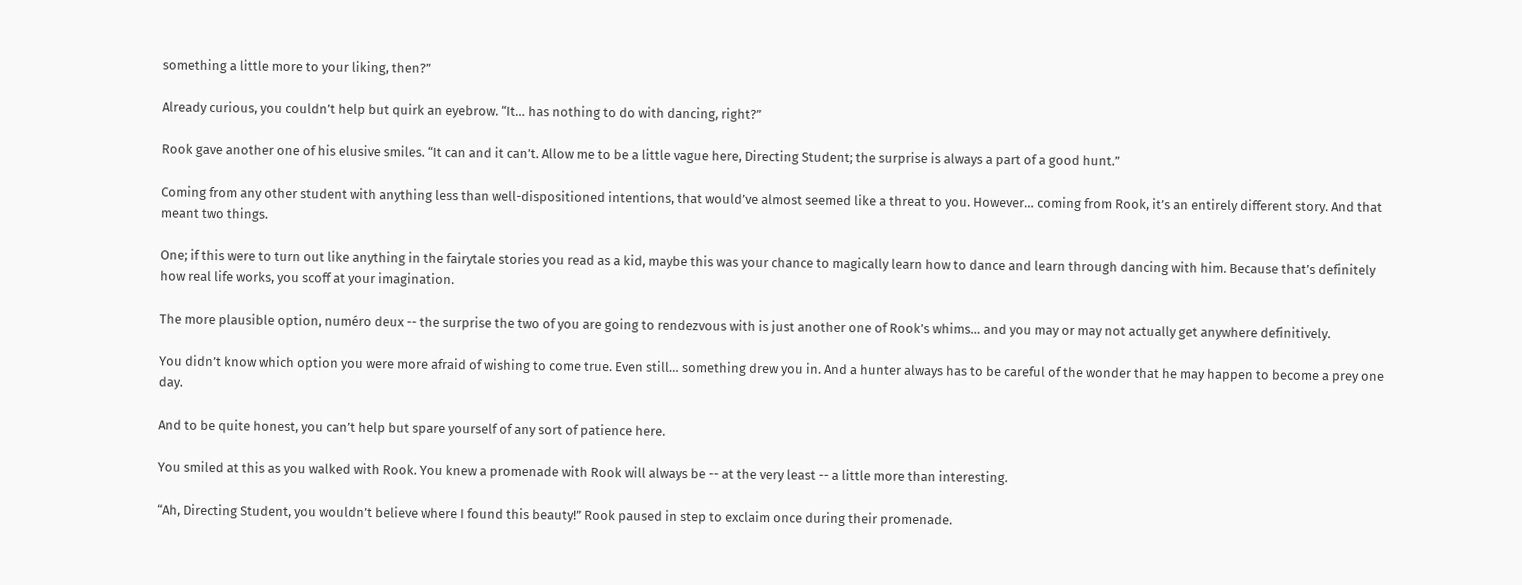something a little more to your liking, then?”

Already curious, you couldn’t help but quirk an eyebrow. “It… has nothing to do with dancing, right?”

Rook gave another one of his elusive smiles. “It can and it can’t. Allow me to be a little vague here, Directing Student; the surprise is always a part of a good hunt.”

Coming from any other student with anything less than well-dispositioned intentions, that would’ve almost seemed like a threat to you. However… coming from Rook, it’s an entirely different story. And that meant two things.

One; if this were to turn out like anything in the fairytale stories you read as a kid, maybe this was your chance to magically learn how to dance and learn through dancing with him. Because that’s definitely how real life works, you scoff at your imagination.

The more plausible option, numéro deux -- the surprise the two of you are going to rendezvous with is just another one of Rook’s whims… and you may or may not actually get anywhere definitively.

You didn’t know which option you were more afraid of wishing to come true. Even still… something drew you in. And a hunter always has to be careful of the wonder that he may happen to become a prey one day.

And to be quite honest, you can’t help but spare yourself of any sort of patience here.

You smiled at this as you walked with Rook. You knew a promenade with Rook will always be -- at the very least -- a little more than interesting.

“Ah, Directing Student, you wouldn’t believe where I found this beauty!” Rook paused in step to exclaim once during their promenade.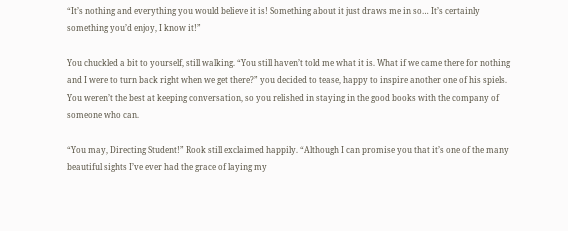“It’s nothing and everything you would believe it is! Something about it just draws me in so… It’s certainly something you’d enjoy, I know it!”

You chuckled a bit to yourself, still walking. “You still haven’t told me what it is. What if we came there for nothing and I were to turn back right when we get there?” you decided to tease, happy to inspire another one of his spiels. You weren’t the best at keeping conversation, so you relished in staying in the good books with the company of someone who can.

“You may, Directing Student!” Rook still exclaimed happily. “Although I can promise you that it’s one of the many beautiful sights I’ve ever had the grace of laying my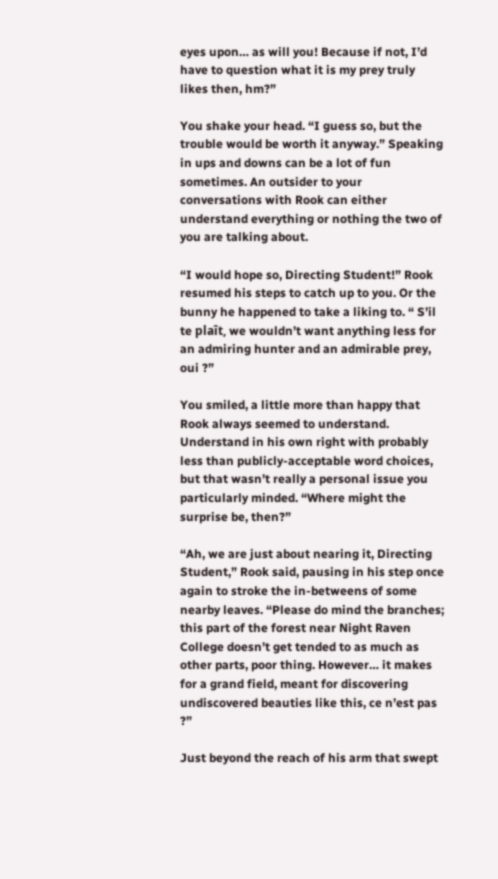eyes upon… as will you! Because if not, I’d have to question what it is my prey truly likes then, hm?”

You shake your head. “I guess so, but the trouble would be worth it anyway.” Speaking in ups and downs can be a lot of fun sometimes. An outsider to your conversations with Rook can either understand everything or nothing the two of you are talking about.

“I would hope so, Directing Student!” Rook resumed his steps to catch up to you. Or the bunny he happened to take a liking to. “ S’il te plaît, we wouldn’t want anything less for an admiring hunter and an admirable prey, oui ?”

You smiled, a little more than happy that Rook always seemed to understand. Understand in his own right with probably less than publicly-acceptable word choices, but that wasn’t really a personal issue you particularly minded. “Where might the surprise be, then?”

“Ah, we are just about nearing it, Directing Student,” Rook said, pausing in his step once again to stroke the in-betweens of some nearby leaves. “Please do mind the branches; this part of the forest near Night Raven College doesn’t get tended to as much as other parts, poor thing. However… it makes for a grand field, meant for discovering undiscovered beauties like this, ce n’est pas ?”

Just beyond the reach of his arm that swept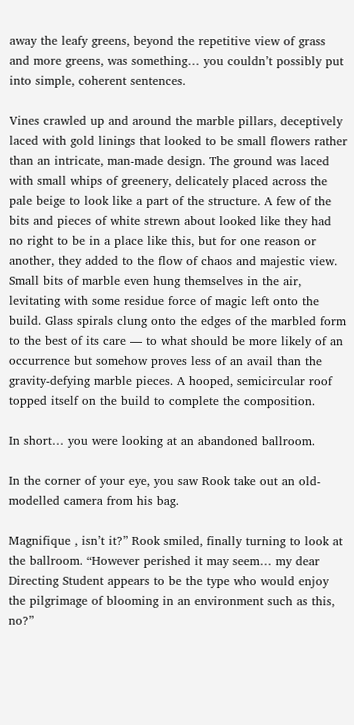away the leafy greens, beyond the repetitive view of grass and more greens, was something… you couldn’t possibly put into simple, coherent sentences.

Vines crawled up and around the marble pillars, deceptively laced with gold linings that looked to be small flowers rather than an intricate, man-made design. The ground was laced with small whips of greenery, delicately placed across the pale beige to look like a part of the structure. A few of the bits and pieces of white strewn about looked like they had no right to be in a place like this, but for one reason or another, they added to the flow of chaos and majestic view. Small bits of marble even hung themselves in the air, levitating with some residue force of magic left onto the build. Glass spirals clung onto the edges of the marbled form to the best of its care — to what should be more likely of an occurrence but somehow proves less of an avail than the gravity-defying marble pieces. A hooped, semicircular roof topped itself on the build to complete the composition.

In short… you were looking at an abandoned ballroom.

In the corner of your eye, you saw Rook take out an old-modelled camera from his bag.

Magnifique , isn’t it?” Rook smiled, finally turning to look at the ballroom. “However perished it may seem… my dear Directing Student appears to be the type who would enjoy the pilgrimage of blooming in an environment such as this, no?”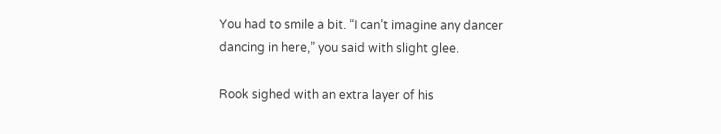You had to smile a bit. “I can’t imagine any dancer dancing in here,” you said with slight glee.

Rook sighed with an extra layer of his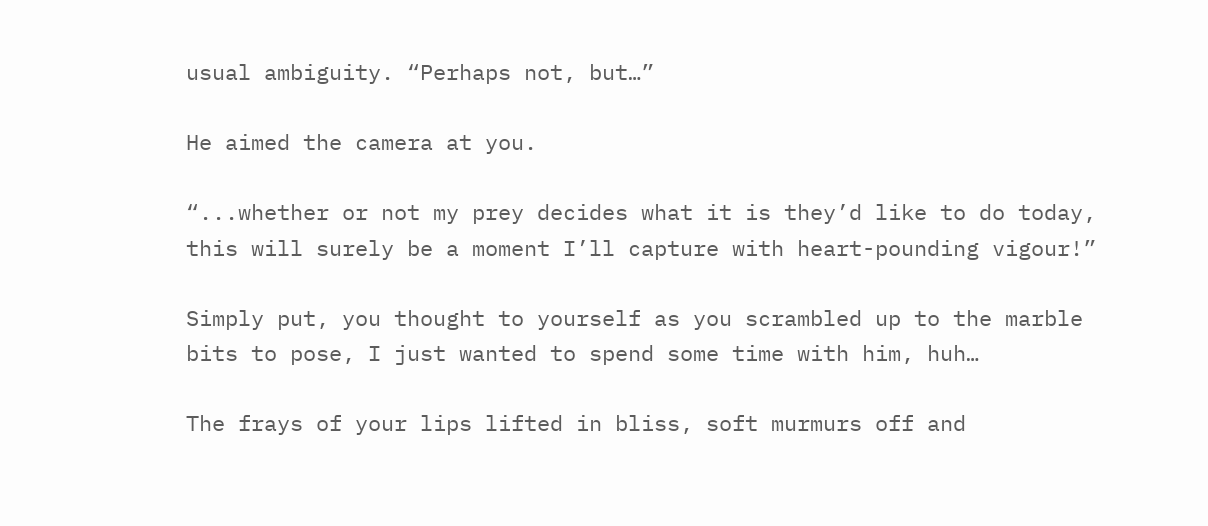usual ambiguity. “Perhaps not, but…”

He aimed the camera at you.

“...whether or not my prey decides what it is they’d like to do today, this will surely be a moment I’ll capture with heart-pounding vigour!”

Simply put, you thought to yourself as you scrambled up to the marble bits to pose, I just wanted to spend some time with him, huh…

The frays of your lips lifted in bliss, soft murmurs off and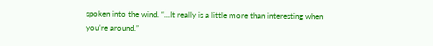spoken into the wind. “...It really is a little more than interesting when you’re around.”